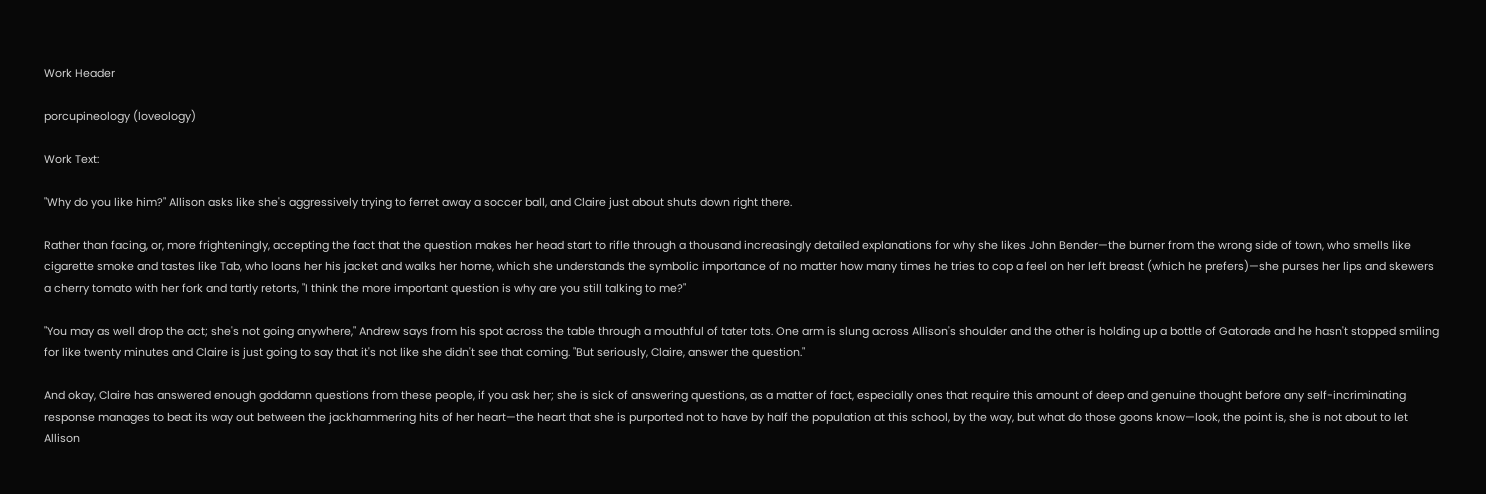Work Header

porcupineology (loveology)

Work Text:

"Why do you like him?" Allison asks like she's aggressively trying to ferret away a soccer ball, and Claire just about shuts down right there.

Rather than facing, or, more frighteningly, accepting the fact that the question makes her head start to rifle through a thousand increasingly detailed explanations for why she likes John Bender—the burner from the wrong side of town, who smells like cigarette smoke and tastes like Tab, who loans her his jacket and walks her home, which she understands the symbolic importance of no matter how many times he tries to cop a feel on her left breast (which he prefers)—she purses her lips and skewers a cherry tomato with her fork and tartly retorts, "I think the more important question is why are you still talking to me?"

"You may as well drop the act; she's not going anywhere," Andrew says from his spot across the table through a mouthful of tater tots. One arm is slung across Allison's shoulder and the other is holding up a bottle of Gatorade and he hasn't stopped smiling for like twenty minutes and Claire is just going to say that it's not like she didn't see that coming. "But seriously, Claire, answer the question."

And okay, Claire has answered enough goddamn questions from these people, if you ask her; she is sick of answering questions, as a matter of fact, especially ones that require this amount of deep and genuine thought before any self-incriminating response manages to beat its way out between the jackhammering hits of her heart—the heart that she is purported not to have by half the population at this school, by the way, but what do those goons know—look, the point is, she is not about to let Allison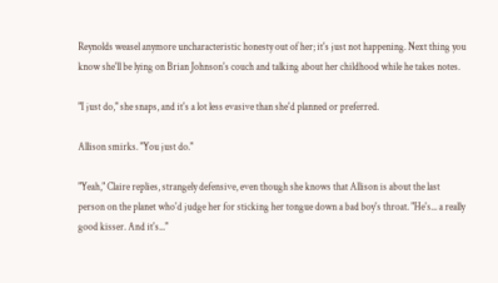Reynolds weasel anymore uncharacteristic honesty out of her; it's just not happening. Next thing you know she'll be lying on Brian Johnson's couch and talking about her childhood while he takes notes.

"I just do," she snaps, and it's a lot less evasive than she'd planned or preferred.

Allison smirks. "You just do."

"Yeah," Claire replies, strangely defensive, even though she knows that Allison is about the last person on the planet who'd judge her for sticking her tongue down a bad boy's throat. "He's... a really good kisser. And it's..."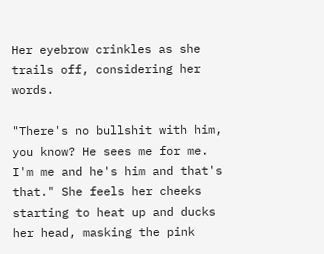Her eyebrow crinkles as she trails off, considering her words.

"There's no bullshit with him, you know? He sees me for me. I'm me and he's him and that's that." She feels her cheeks starting to heat up and ducks her head, masking the pink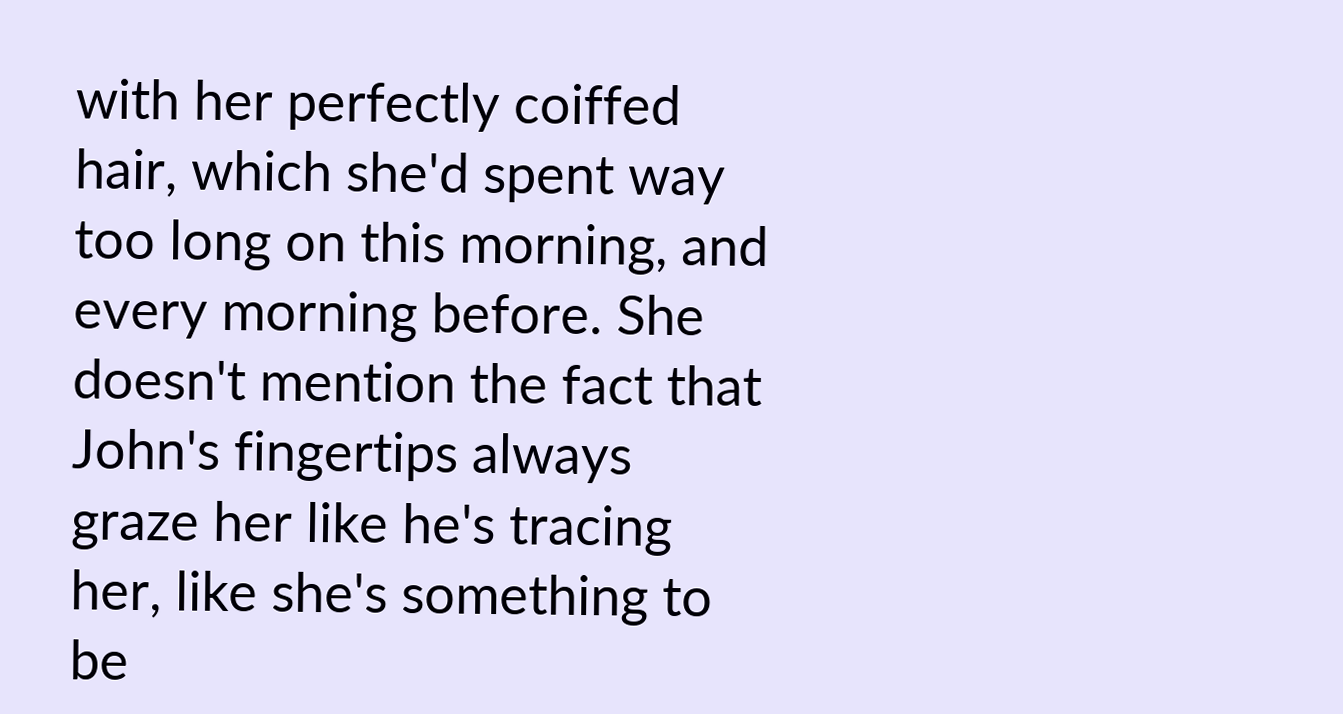with her perfectly coiffed hair, which she'd spent way too long on this morning, and every morning before. She doesn't mention the fact that John's fingertips always graze her like he's tracing her, like she's something to be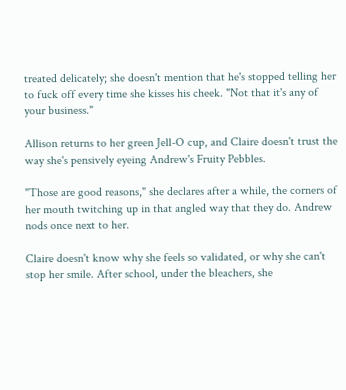treated delicately; she doesn't mention that he's stopped telling her to fuck off every time she kisses his cheek. "Not that it's any of your business."

Allison returns to her green Jell-O cup, and Claire doesn't trust the way she's pensively eyeing Andrew's Fruity Pebbles.

"Those are good reasons," she declares after a while, the corners of her mouth twitching up in that angled way that they do. Andrew nods once next to her.

Claire doesn't know why she feels so validated, or why she can't stop her smile. After school, under the bleachers, she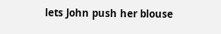lets John push her blouse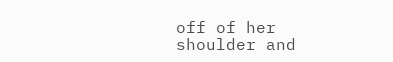off of her shoulder and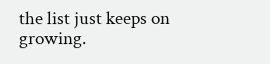the list just keeps on growing.